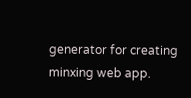generator for creating minxing web app.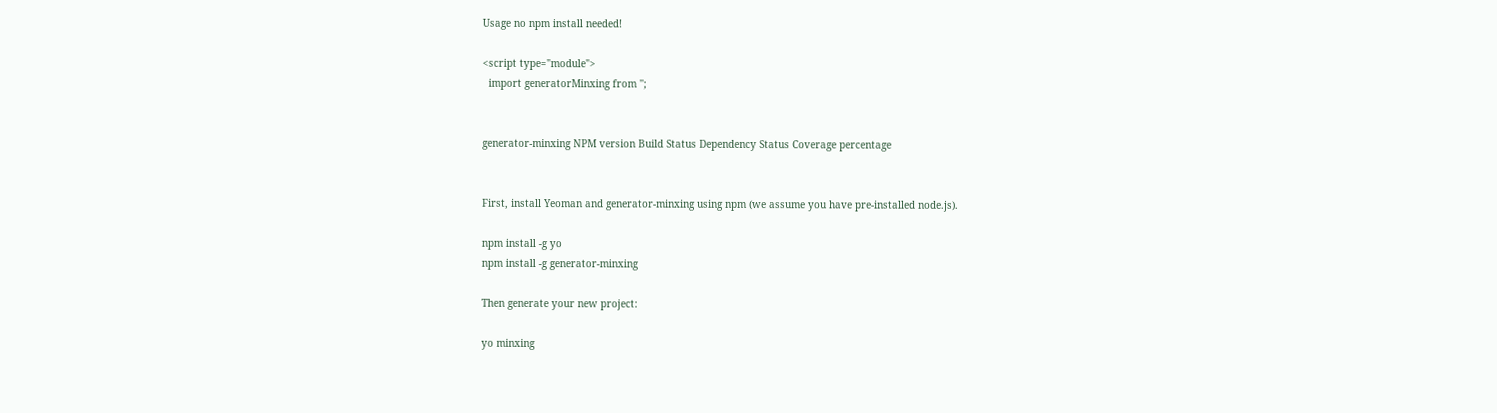Usage no npm install needed!

<script type="module">
  import generatorMinxing from '';


generator-minxing NPM version Build Status Dependency Status Coverage percentage


First, install Yeoman and generator-minxing using npm (we assume you have pre-installed node.js).

npm install -g yo
npm install -g generator-minxing

Then generate your new project:

yo minxing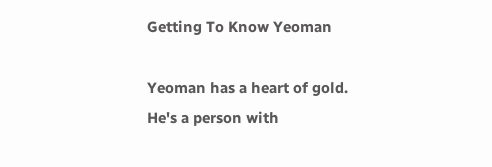Getting To Know Yeoman

Yeoman has a heart of gold. He's a person with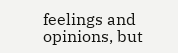feelings and opinions, but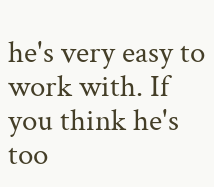he's very easy to work with. If you think he's too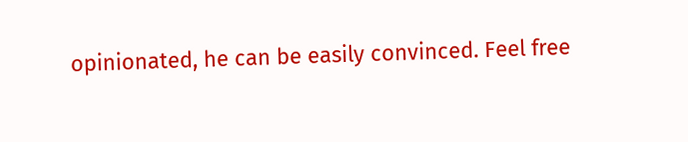opinionated, he can be easily convinced. Feel free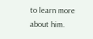to learn more about him.